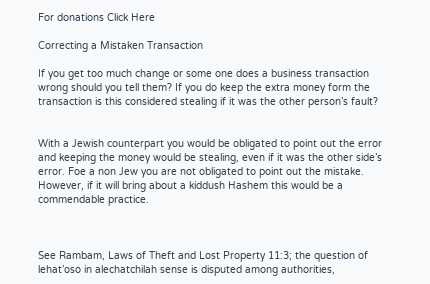For donations Click Here

Correcting a Mistaken Transaction

If you get too much change or some one does a business transaction wrong should you tell them? If you do keep the extra money form the transaction is this considered stealing if it was the other person’s fault?


With a Jewish counterpart you would be obligated to point out the error and keeping the money would be stealing, even if it was the other side’s error. Foe a non Jew you are not obligated to point out the mistake. However, if it will bring about a kiddush Hashem this would be a commendable practice.



See Rambam, Laws of Theft and Lost Property 11:3; the question of lehat’oso in alechatchilah sense is disputed among authorities,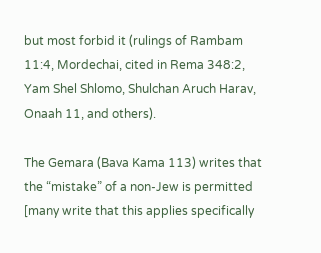but most forbid it (rulings of Rambam 11:4, Mordechai, cited in Rema 348:2, Yam Shel Shlomo, Shulchan Aruch Harav, Onaah 11, and others).

The Gemara (Bava Kama 113) writes that the “mistake” of a non-Jew is permitted [many write that this applies specifically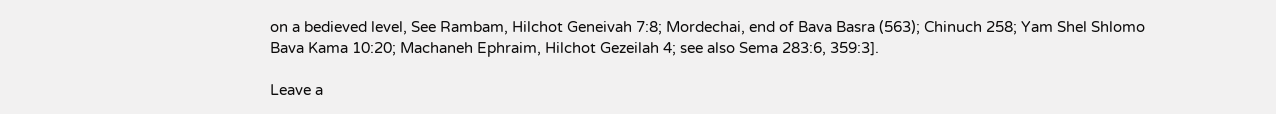on a bedieved level, See Rambam, Hilchot Geneivah 7:8; Mordechai, end of Bava Basra (563); Chinuch 258; Yam Shel Shlomo Bava Kama 10:20; Machaneh Ephraim, Hilchot Gezeilah 4; see also Sema 283:6, 359:3].

Leave a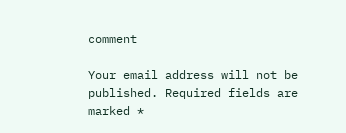comment

Your email address will not be published. Required fields are marked *